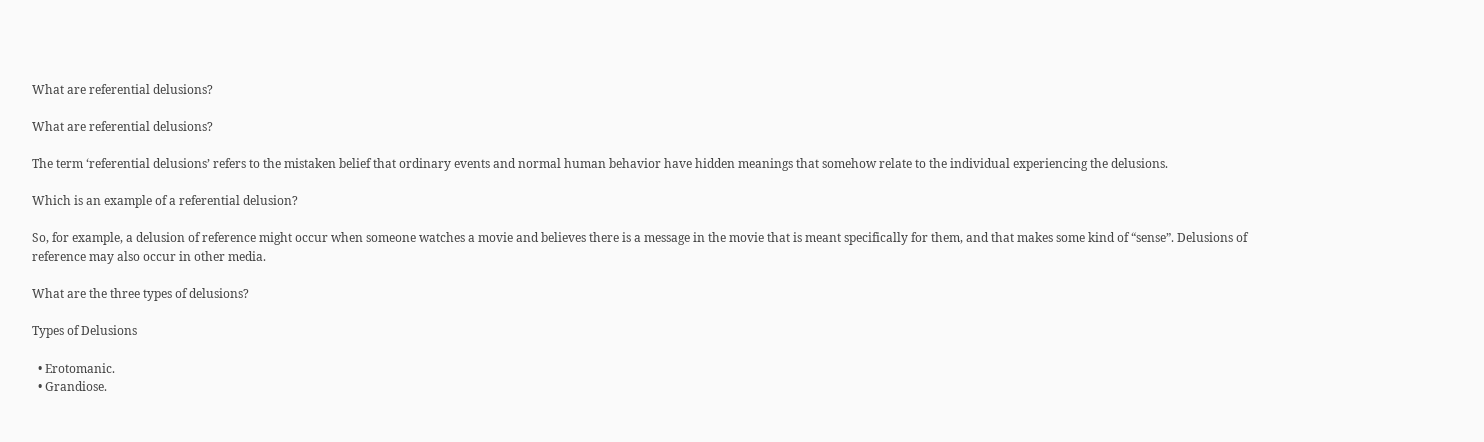What are referential delusions?

What are referential delusions?

The term ‘referential delusions’ refers to the mistaken belief that ordinary events and normal human behavior have hidden meanings that somehow relate to the individual experiencing the delusions.

Which is an example of a referential delusion?

So, for example, a delusion of reference might occur when someone watches a movie and believes there is a message in the movie that is meant specifically for them, and that makes some kind of “sense”. Delusions of reference may also occur in other media.

What are the three types of delusions?

Types of Delusions

  • Erotomanic.
  • Grandiose.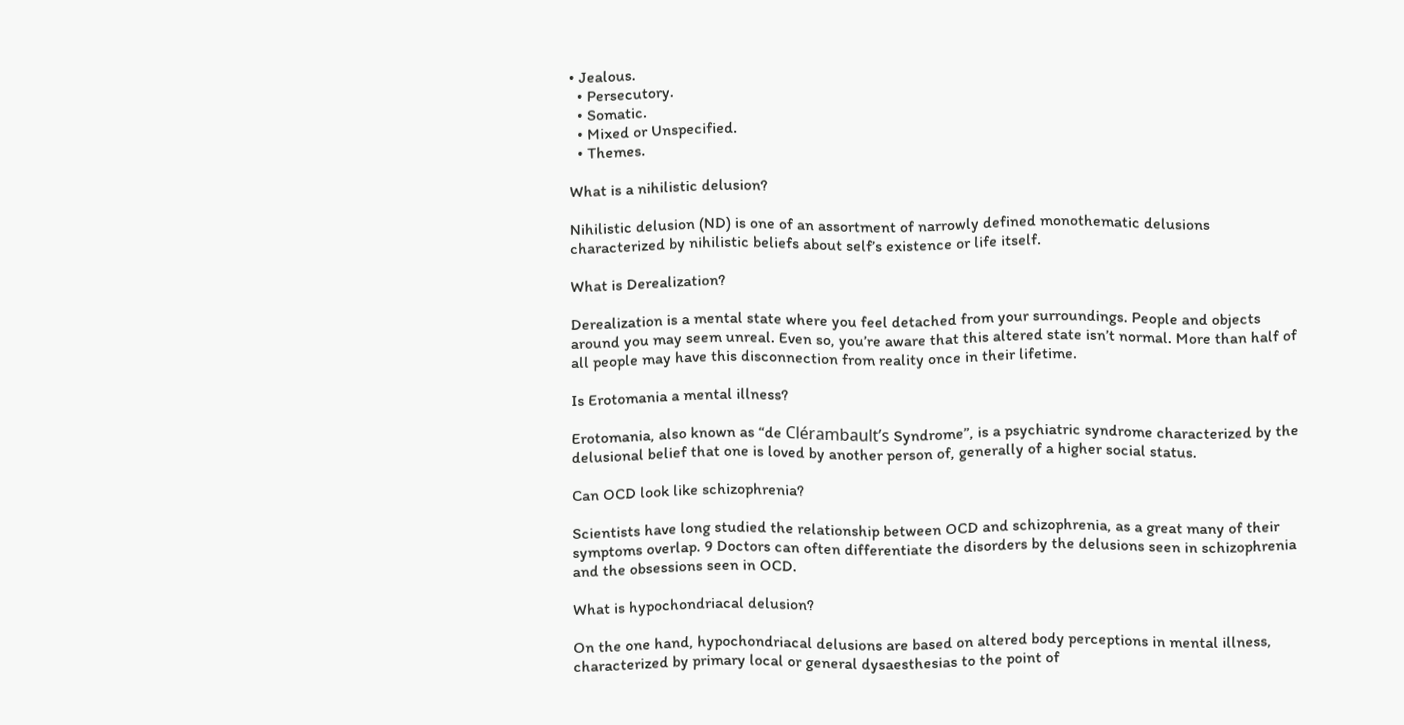• Jealous.
  • Persecutory.
  • Somatic.
  • Mixed or Unspecified.
  • Themes.

What is a nihilistic delusion?

Nihilistic delusion (ND) is one of an assortment of narrowly defined monothematic delusions characterized by nihilistic beliefs about self’s existence or life itself.

What is Derealization?

Derealization is a mental state where you feel detached from your surroundings. People and objects around you may seem unreal. Even so, you’re aware that this altered state isn’t normal. More than half of all people may have this disconnection from reality once in their lifetime.

Is Erotomania a mental illness?

Erotomania, also known as “de Clérambault’s Syndrome”, is a psychiatric syndrome characterized by the delusional belief that one is loved by another person of, generally of a higher social status.

Can OCD look like schizophrenia?

Scientists have long studied the relationship between OCD and schizophrenia, as a great many of their symptoms overlap. 9 Doctors can often differentiate the disorders by the delusions seen in schizophrenia and the obsessions seen in OCD.

What is hypochondriacal delusion?

On the one hand, hypochondriacal delusions are based on altered body perceptions in mental illness, characterized by primary local or general dysaesthesias to the point of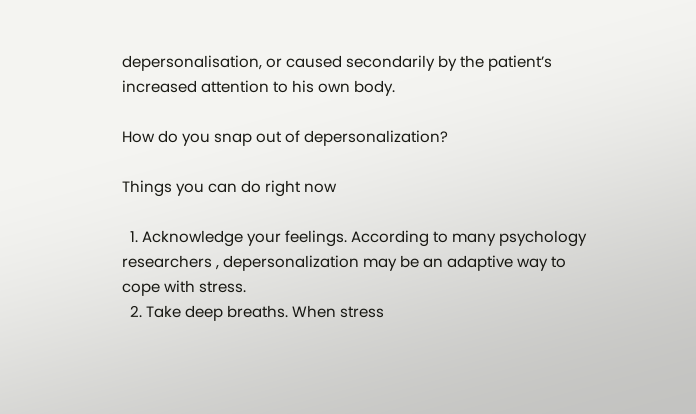depersonalisation, or caused secondarily by the patient’s increased attention to his own body.

How do you snap out of depersonalization?

Things you can do right now

  1. Acknowledge your feelings. According to many psychology researchers , depersonalization may be an adaptive way to cope with stress.
  2. Take deep breaths. When stress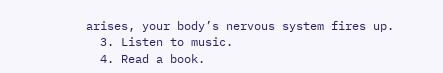arises, your body’s nervous system fires up.
  3. Listen to music.
  4. Read a book.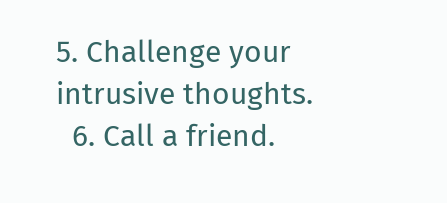5. Challenge your intrusive thoughts.
  6. Call a friend.